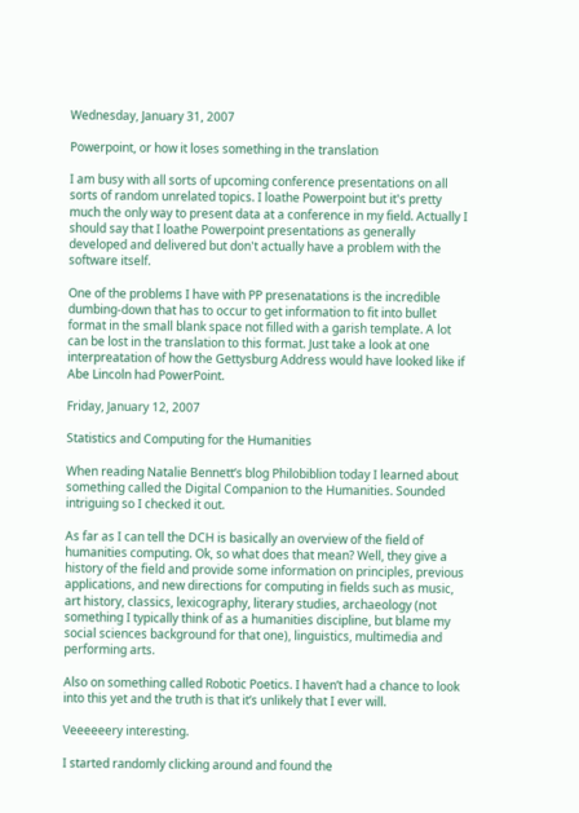Wednesday, January 31, 2007

Powerpoint, or how it loses something in the translation

I am busy with all sorts of upcoming conference presentations on all sorts of random unrelated topics. I loathe Powerpoint but it's pretty much the only way to present data at a conference in my field. Actually I should say that I loathe Powerpoint presentations as generally developed and delivered but don't actually have a problem with the software itself.

One of the problems I have with PP presenatations is the incredible dumbing-down that has to occur to get information to fit into bullet format in the small blank space not filled with a garish template. A lot can be lost in the translation to this format. Just take a look at one interpreatation of how the Gettysburg Address would have looked like if Abe Lincoln had PowerPoint.

Friday, January 12, 2007

Statistics and Computing for the Humanities

When reading Natalie Bennett’s blog Philobiblion today I learned about something called the Digital Companion to the Humanities. Sounded intriguing so I checked it out.

As far as I can tell the DCH is basically an overview of the field of humanities computing. Ok, so what does that mean? Well, they give a history of the field and provide some information on principles, previous applications, and new directions for computing in fields such as music, art history, classics, lexicography, literary studies, archaeology (not something I typically think of as a humanities discipline, but blame my social sciences background for that one), linguistics, multimedia and performing arts.

Also on something called Robotic Poetics. I haven’t had a chance to look into this yet and the truth is that it’s unlikely that I ever will.

Veeeeeery interesting.

I started randomly clicking around and found the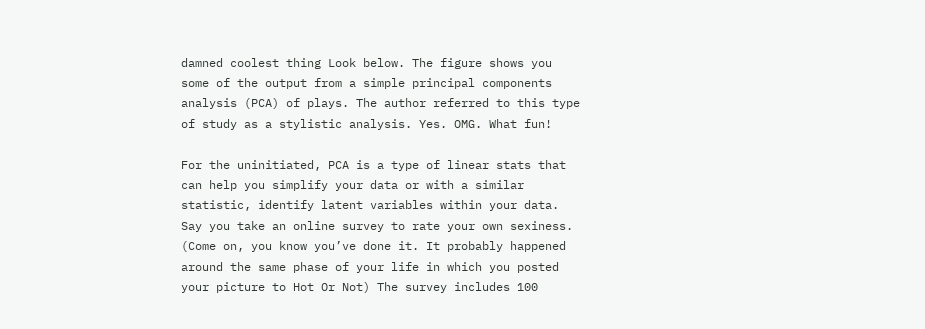damned coolest thing Look below. The figure shows you some of the output from a simple principal components analysis (PCA) of plays. The author referred to this type of study as a stylistic analysis. Yes. OMG. What fun!

For the uninitiated, PCA is a type of linear stats that can help you simplify your data or with a similar statistic, identify latent variables within your data. Say you take an online survey to rate your own sexiness. (Come on, you know you’ve done it. It probably happened around the same phase of your life in which you posted your picture to Hot Or Not) The survey includes 100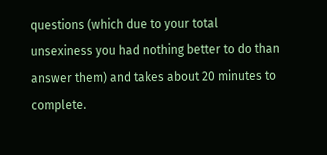questions (which due to your total unsexiness you had nothing better to do than answer them) and takes about 20 minutes to complete.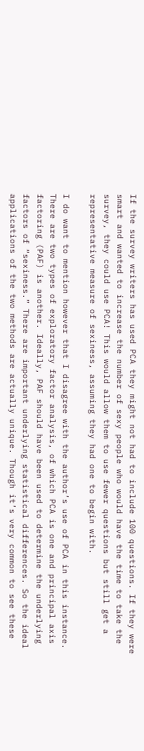If the survey writers has used PCA they might not had to include 100 questions. If they were smart and wanted to increase the number of sexy people who would have the time to take the survey, they could use PCA! This would allow them to use fewer questions but still get a representative measure of sexiness, assuming they had one to begin with.

I do want to mention however that I disagree with the author’s use of PCA in this instance. There are two types of exploratory factor analysis, of which PCA is one and principal axis factoring (PAF) is another. Ideally, PAF should have been used to determine the underlying factors of “sexiness.” There are important underlying statistical differences. So the ideal applications of the two methods are actually unique. Though it’s very common to see these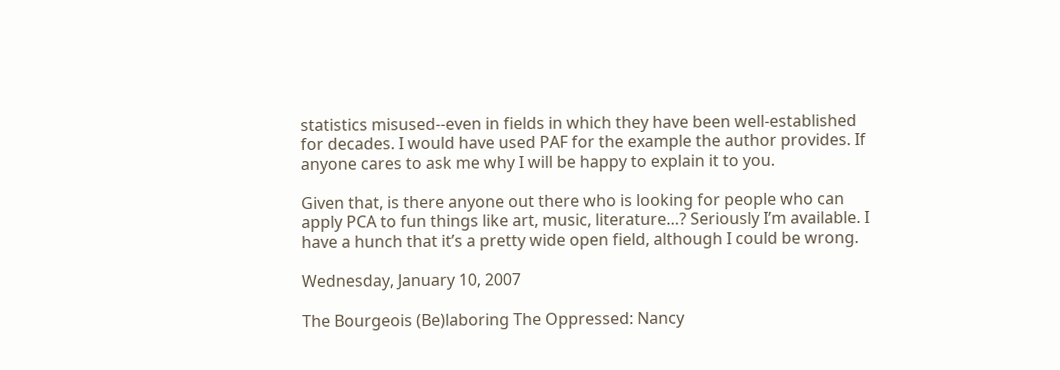statistics misused--even in fields in which they have been well-established for decades. I would have used PAF for the example the author provides. If anyone cares to ask me why I will be happy to explain it to you.

Given that, is there anyone out there who is looking for people who can apply PCA to fun things like art, music, literature…? Seriously I’m available. I have a hunch that it’s a pretty wide open field, although I could be wrong.

Wednesday, January 10, 2007

The Bourgeois (Be)laboring The Oppressed: Nancy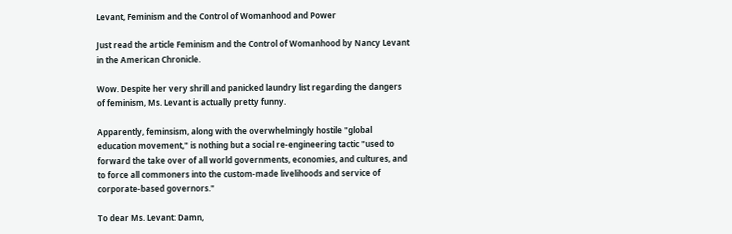Levant, Feminism and the Control of Womanhood and Power

Just read the article Feminism and the Control of Womanhood by Nancy Levant in the American Chronicle.

Wow. Despite her very shrill and panicked laundry list regarding the dangers of feminism, Ms. Levant is actually pretty funny.

Apparently, feminsism, along with the overwhelmingly hostile "global education movement," is nothing but a social re-engineering tactic "used to forward the take over of all world governments, economies, and cultures, and to force all commoners into the custom-made livelihoods and service of corporate-based governors."

To dear Ms. Levant: Damn,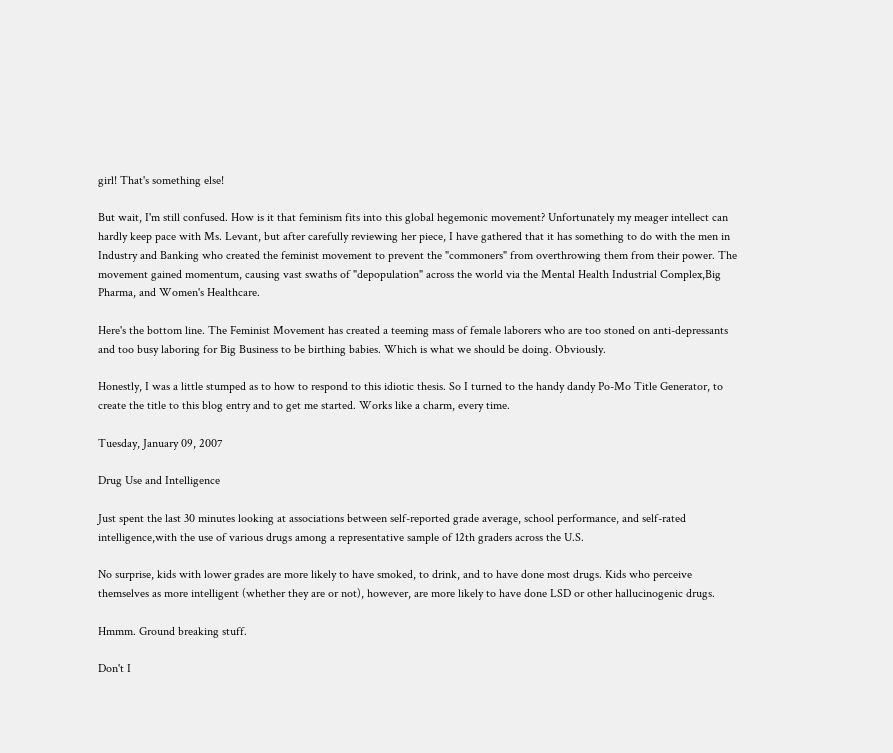girl! That's something else!

But wait, I'm still confused. How is it that feminism fits into this global hegemonic movement? Unfortunately my meager intellect can hardly keep pace with Ms. Levant, but after carefully reviewing her piece, I have gathered that it has something to do with the men in Industry and Banking who created the feminist movement to prevent the "commoners" from overthrowing them from their power. The movement gained momentum, causing vast swaths of "depopulation" across the world via the Mental Health Industrial Complex,Big Pharma, and Women's Healthcare.

Here's the bottom line. The Feminist Movement has created a teeming mass of female laborers who are too stoned on anti-depressants and too busy laboring for Big Business to be birthing babies. Which is what we should be doing. Obviously.

Honestly, I was a little stumped as to how to respond to this idiotic thesis. So I turned to the handy dandy Po-Mo Title Generator, to create the title to this blog entry and to get me started. Works like a charm, every time.

Tuesday, January 09, 2007

Drug Use and Intelligence

Just spent the last 30 minutes looking at associations between self-reported grade average, school performance, and self-rated intelligence,with the use of various drugs among a representative sample of 12th graders across the U.S.

No surprise, kids with lower grades are more likely to have smoked, to drink, and to have done most drugs. Kids who perceive themselves as more intelligent (whether they are or not), however, are more likely to have done LSD or other hallucinogenic drugs.

Hmmm. Ground breaking stuff.

Don't I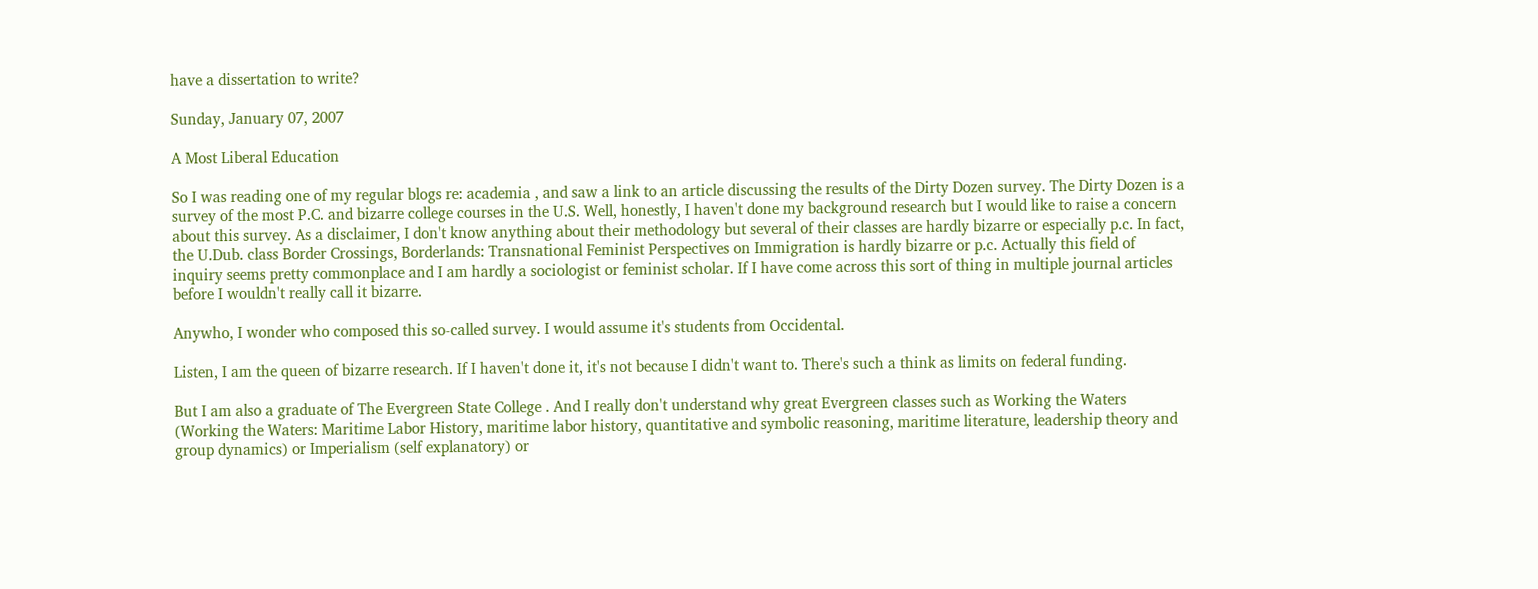have a dissertation to write?

Sunday, January 07, 2007

A Most Liberal Education

So I was reading one of my regular blogs re: academia , and saw a link to an article discussing the results of the Dirty Dozen survey. The Dirty Dozen is a survey of the most P.C. and bizarre college courses in the U.S. Well, honestly, I haven't done my background research but I would like to raise a concern about this survey. As a disclaimer, I don't know anything about their methodology but several of their classes are hardly bizarre or especially p.c. In fact, the U.Dub. class Border Crossings, Borderlands: Transnational Feminist Perspectives on Immigration is hardly bizarre or p.c. Actually this field of inquiry seems pretty commonplace and I am hardly a sociologist or feminist scholar. If I have come across this sort of thing in multiple journal articles before I wouldn't really call it bizarre.

Anywho, I wonder who composed this so-called survey. I would assume it's students from Occidental.

Listen, I am the queen of bizarre research. If I haven't done it, it's not because I didn't want to. There's such a think as limits on federal funding.

But I am also a graduate of The Evergreen State College . And I really don't understand why great Evergreen classes such as Working the Waters (Working the Waters: Maritime Labor History, maritime labor history, quantitative and symbolic reasoning, maritime literature, leadership theory and group dynamics) or Imperialism (self explanatory) or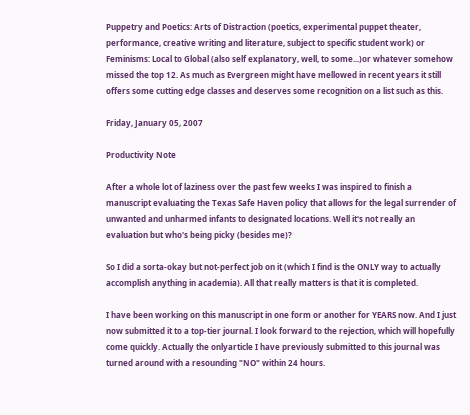Puppetry and Poetics: Arts of Distraction (poetics, experimental puppet theater, performance, creative writing and literature, subject to specific student work) or Feminisms: Local to Global (also self explanatory, well, to some...)or whatever somehow missed the top 12. As much as Evergreen might have mellowed in recent years it still offers some cutting edge classes and deserves some recognition on a list such as this.

Friday, January 05, 2007

Productivity Note

After a whole lot of laziness over the past few weeks I was inspired to finish a manuscript evaluating the Texas Safe Haven policy that allows for the legal surrender of unwanted and unharmed infants to designated locations. Well it's not really an evaluation but who's being picky (besides me)?

So I did a sorta-okay but not-perfect job on it (which I find is the ONLY way to actually accomplish anything in academia). All that really matters is that it is completed.

I have been working on this manuscript in one form or another for YEARS now. And I just now submitted it to a top-tier journal. I look forward to the rejection, which will hopefully come quickly. Actually the onlyarticle I have previously submitted to this journal was turned around with a resounding "NO" within 24 hours.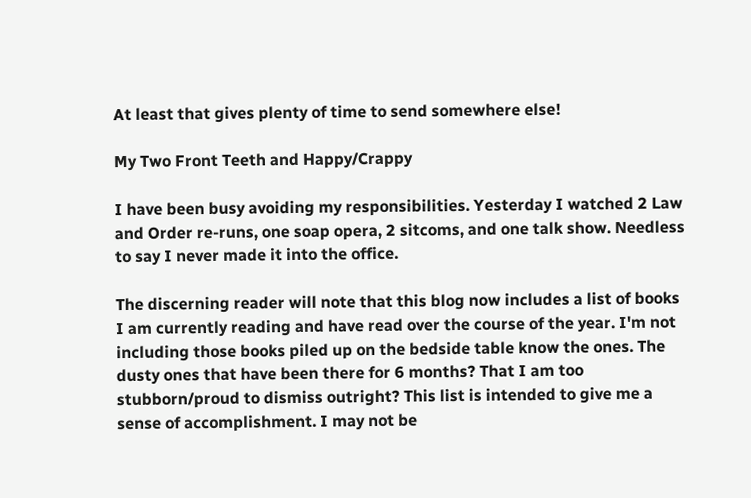At least that gives plenty of time to send somewhere else!

My Two Front Teeth and Happy/Crappy

I have been busy avoiding my responsibilities. Yesterday I watched 2 Law and Order re-runs, one soap opera, 2 sitcoms, and one talk show. Needless to say I never made it into the office.

The discerning reader will note that this blog now includes a list of books I am currently reading and have read over the course of the year. I'm not including those books piled up on the bedside table know the ones. The dusty ones that have been there for 6 months? That I am too stubborn/proud to dismiss outright? This list is intended to give me a sense of accomplishment. I may not be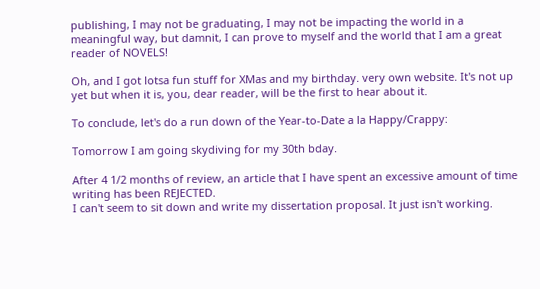publishing, I may not be graduating, I may not be impacting the world in a meaningful way, but damnit, I can prove to myself and the world that I am a great reader of NOVELS!

Oh, and I got lotsa fun stuff for XMas and my birthday. very own website. It's not up yet but when it is, you, dear reader, will be the first to hear about it.

To conclude, let's do a run down of the Year-to-Date a la Happy/Crappy:

Tomorrow I am going skydiving for my 30th bday.

After 4 1/2 months of review, an article that I have spent an excessive amount of time writing has been REJECTED.
I can't seem to sit down and write my dissertation proposal. It just isn't working.